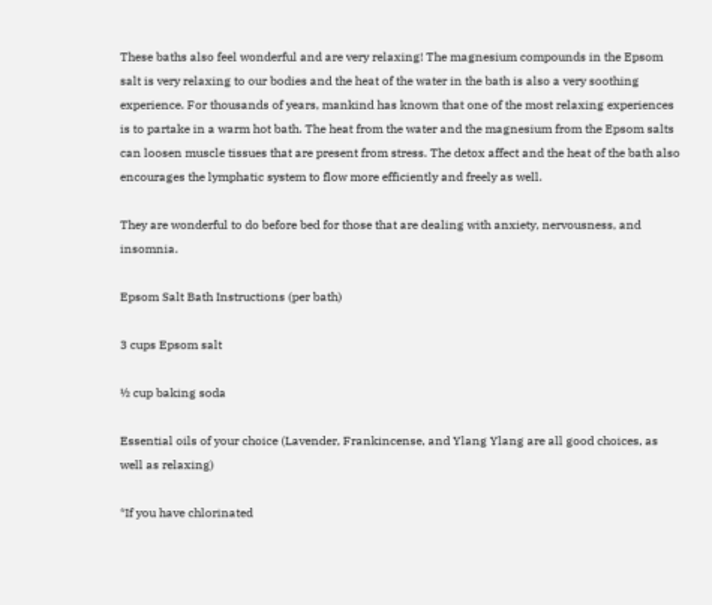These baths also feel wonderful and are very relaxing! The magnesium compounds in the Epsom salt is very relaxing to our bodies and the heat of the water in the bath is also a very soothing experience. For thousands of years, mankind has known that one of the most relaxing experiences is to partake in a warm hot bath. The heat from the water and the magnesium from the Epsom salts can loosen muscle tissues that are present from stress. The detox affect and the heat of the bath also encourages the lymphatic system to flow more efficiently and freely as well.

They are wonderful to do before bed for those that are dealing with anxiety, nervousness, and insomnia.

Epsom Salt Bath Instructions (per bath)

3 cups Epsom salt

½ cup baking soda

Essential oils of your choice (Lavender, Frankincense, and Ylang Ylang are all good choices, as well as relaxing)

*If you have chlorinated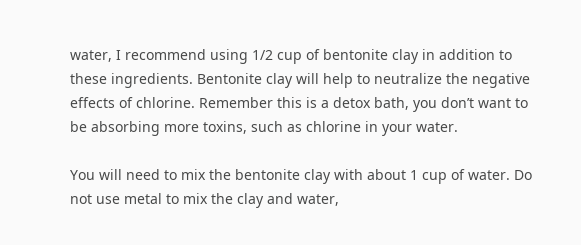water, I recommend using 1/2 cup of bentonite clay in addition to these ingredients. Bentonite clay will help to neutralize the negative effects of chlorine. Remember this is a detox bath, you don’t want to be absorbing more toxins, such as chlorine in your water.

You will need to mix the bentonite clay with about 1 cup of water. Do not use metal to mix the clay and water,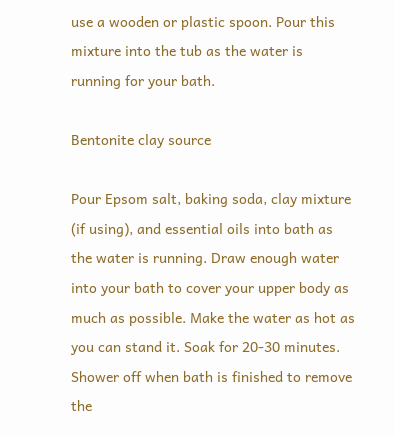use a wooden or plastic spoon. Pour this mixture into the tub as the water is running for your bath.

Bentonite clay source

Pour Epsom salt, baking soda, clay mixture (if using), and essential oils into bath as the water is running. Draw enough water into your bath to cover your upper body as much as possible. Make the water as hot as you can stand it. Soak for 20-30 minutes. Shower off when bath is finished to remove the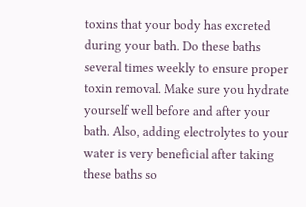toxins that your body has excreted during your bath. Do these baths several times weekly to ensure proper toxin removal. Make sure you hydrate yourself well before and after your bath. Also, adding electrolytes to your water is very beneficial after taking these baths so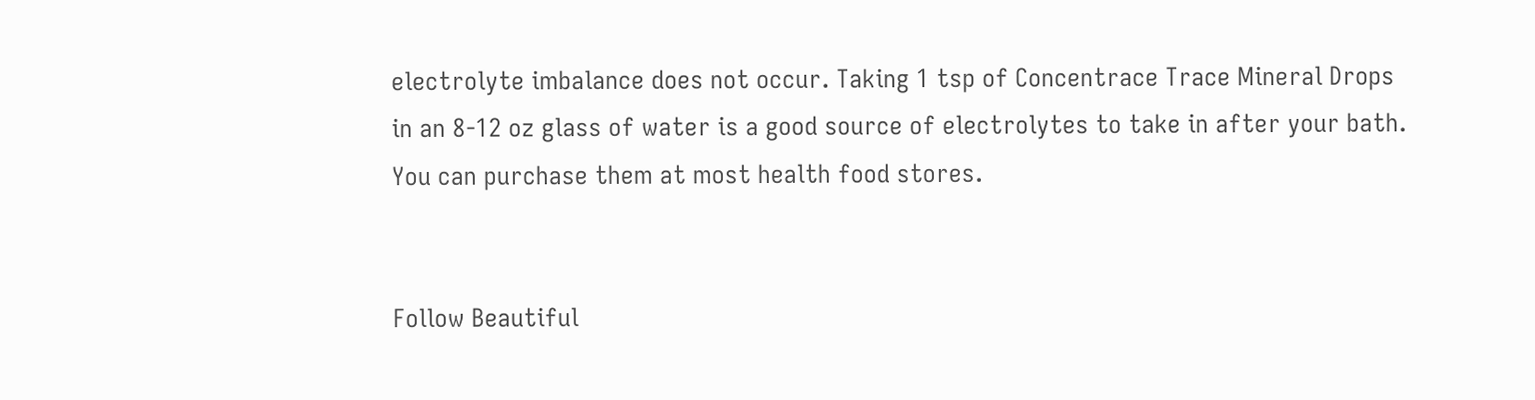electrolyte imbalance does not occur. Taking 1 tsp of Concentrace Trace Mineral Drops in an 8-12 oz glass of water is a good source of electrolytes to take in after your bath. You can purchase them at most health food stores.


Follow Beautiful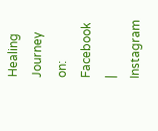Healing Journey on:
Facebook  |  Instagram